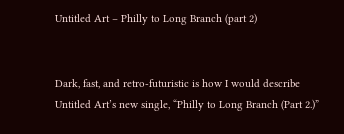Untitled Art – Philly to Long Branch (part 2)


Dark, fast, and retro-futuristic is how I would describe Untitled Art’s new single, “Philly to Long Branch (Part 2.)”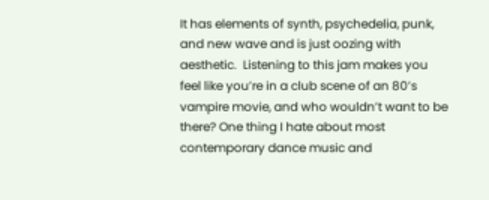It has elements of synth, psychedelia, punk, and new wave and is just oozing with aesthetic.  Listening to this jam makes you feel like you’re in a club scene of an 80’s vampire movie, and who wouldn’t want to be there? One thing I hate about most contemporary dance music and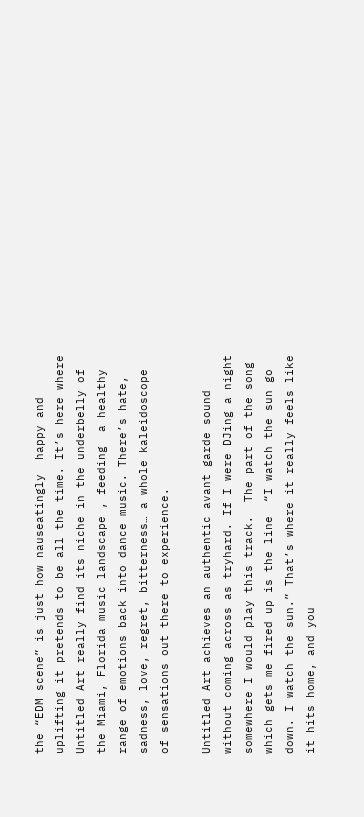the “EDM scene” is just how nauseatingly  happy and uplifting it pretends to be all the time. It’s here where Untitled Art really find its niche in the underbelly of the Miami, Florida music landscape , feeding  a healthy range of emotions back into dance music. There’s hate, sadness, love, regret, bitterness… a whole kaleidoscope of sensations out there to experience.

Untitled Art achieves an authentic avant garde sound without coming across as tryhard. If I were DJing a night somewhere I would play this track.  The part of the song which gets me fired up is the line  “I watch the sun go down. I watch the sun.” That’s where it really feels like it hits home, and you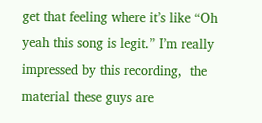get that feeling where it’s like “Oh yeah this song is legit.” I’m really impressed by this recording,  the material these guys are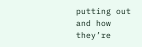putting out and how they’re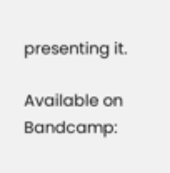presenting it.

Available on Bandcamp: